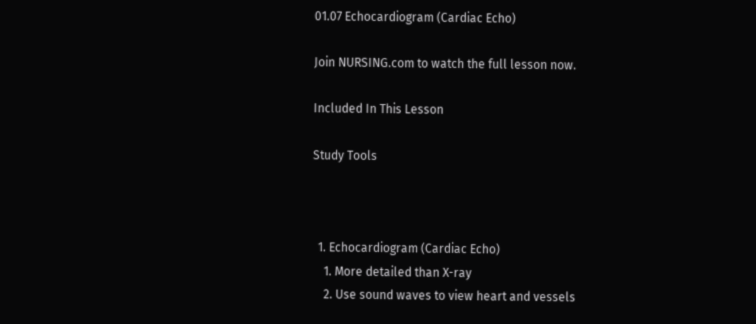01.07 Echocardiogram (Cardiac Echo)

Join NURSING.com to watch the full lesson now.

Included In This Lesson

Study Tools



  1. Echocardiogram (Cardiac Echo)
    1. More detailed than X-ray
    2. Use sound waves to view heart and vessels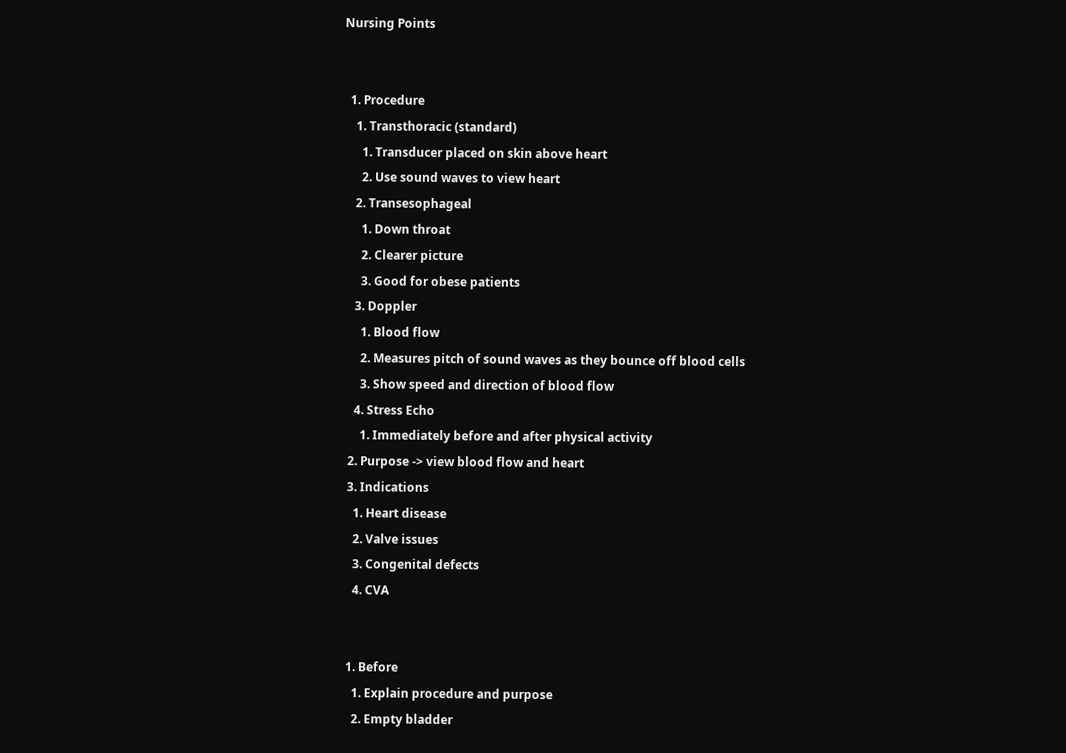Nursing Points


  1. Procedure
    1. Transthoracic (standard)
      1. Transducer placed on skin above heart
      2. Use sound waves to view heart
    2. Transesophageal
      1. Down throat
      2. Clearer picture
      3. Good for obese patients
    3. Doppler
      1. Blood flow
      2. Measures pitch of sound waves as they bounce off blood cells
      3. Show speed and direction of blood flow
    4. Stress Echo
      1. Immediately before and after physical activity
  2. Purpose -> view blood flow and heart
  3. Indications
    1. Heart disease
    2. Valve issues
    3. Congenital defects
    4. CVA


  1. Before
    1. Explain procedure and purpose
    2. Empty bladder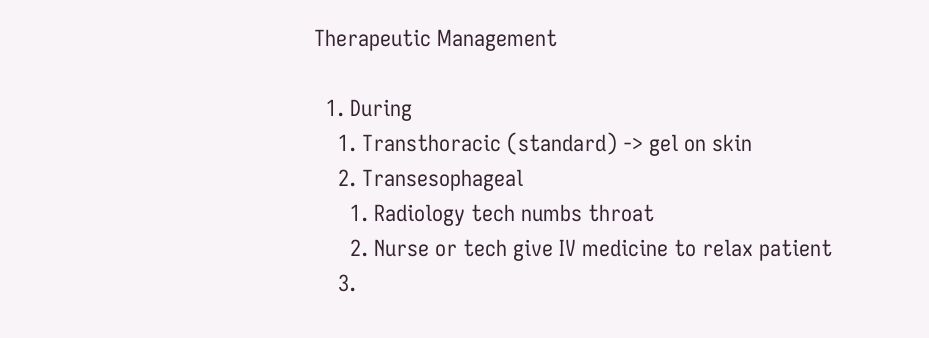Therapeutic Management

  1. During
    1. Transthoracic (standard) -> gel on skin
    2. Transesophageal
      1. Radiology tech numbs throat
      2. Nurse or tech give IV medicine to relax patient
    3.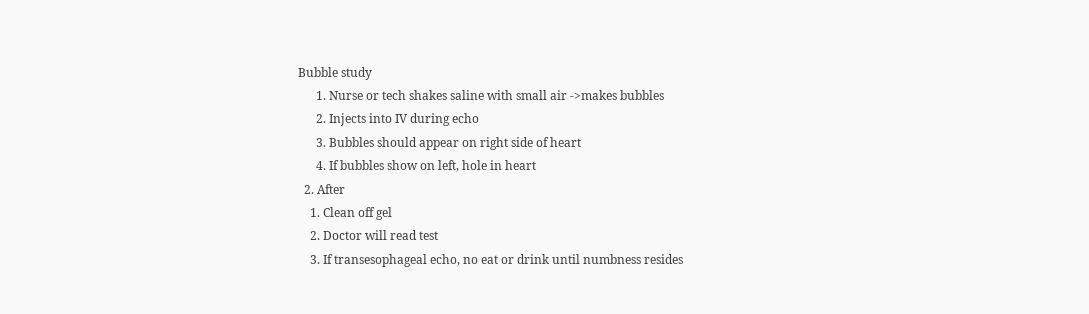Bubble study
      1. Nurse or tech shakes saline with small air ->makes bubbles
      2. Injects into IV during echo
      3. Bubbles should appear on right side of heart
      4. If bubbles show on left, hole in heart
  2. After
    1. Clean off gel
    2. Doctor will read test
    3. If transesophageal echo, no eat or drink until numbness resides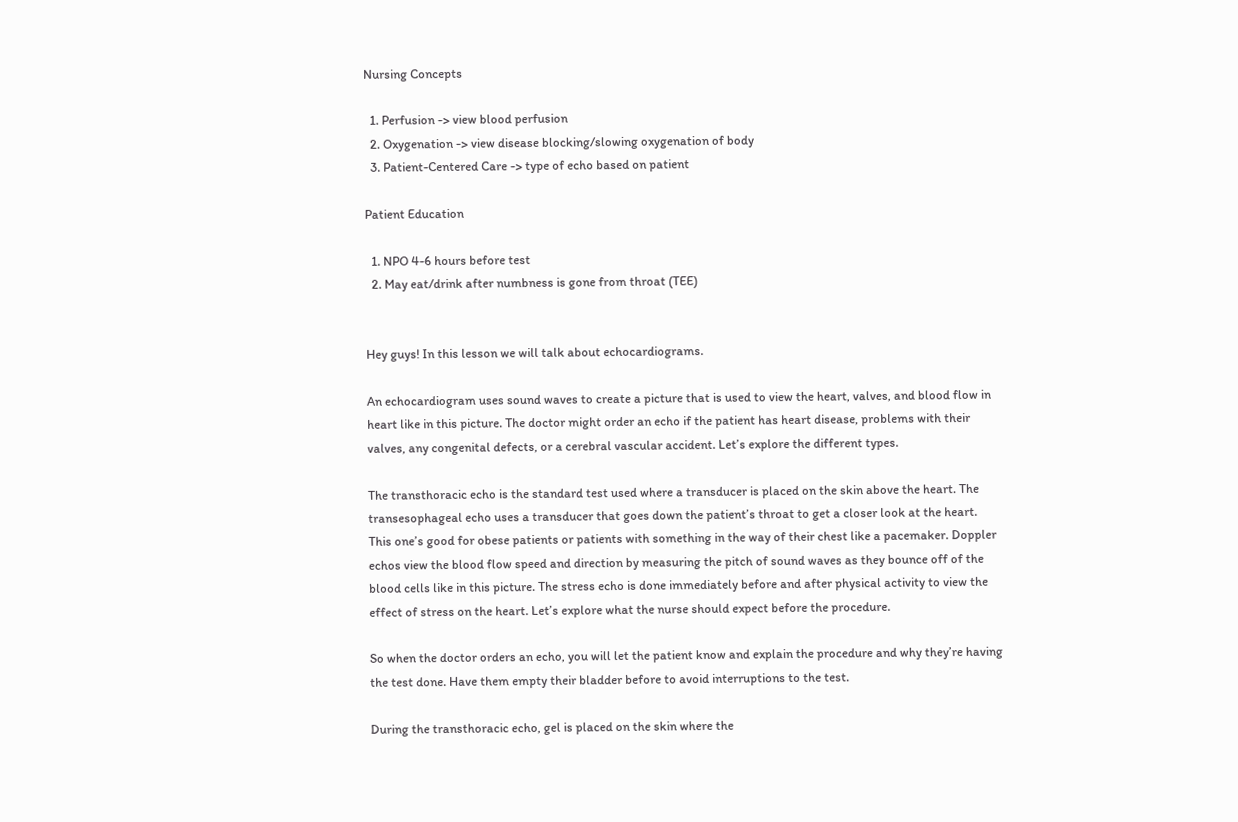Nursing Concepts

  1. Perfusion -> view blood perfusion
  2. Oxygenation -> view disease blocking/slowing oxygenation of body
  3. Patient-Centered Care -> type of echo based on patient

Patient Education

  1. NPO 4-6 hours before test
  2. May eat/drink after numbness is gone from throat (TEE)


Hey guys! In this lesson we will talk about echocardiograms.

An echocardiogram uses sound waves to create a picture that is used to view the heart, valves, and blood flow in heart like in this picture. The doctor might order an echo if the patient has heart disease, problems with their valves, any congenital defects, or a cerebral vascular accident. Let’s explore the different types.

The transthoracic echo is the standard test used where a transducer is placed on the skin above the heart. The transesophageal echo uses a transducer that goes down the patient’s throat to get a closer look at the heart. This one’s good for obese patients or patients with something in the way of their chest like a pacemaker. Doppler echos view the blood flow speed and direction by measuring the pitch of sound waves as they bounce off of the blood cells like in this picture. The stress echo is done immediately before and after physical activity to view the effect of stress on the heart. Let’s explore what the nurse should expect before the procedure.

So when the doctor orders an echo, you will let the patient know and explain the procedure and why they’re having the test done. Have them empty their bladder before to avoid interruptions to the test.

During the transthoracic echo, gel is placed on the skin where the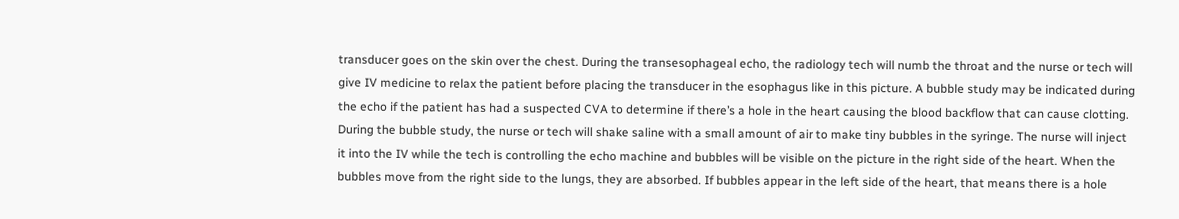transducer goes on the skin over the chest. During the transesophageal echo, the radiology tech will numb the throat and the nurse or tech will give IV medicine to relax the patient before placing the transducer in the esophagus like in this picture. A bubble study may be indicated during the echo if the patient has had a suspected CVA to determine if there’s a hole in the heart causing the blood backflow that can cause clotting. During the bubble study, the nurse or tech will shake saline with a small amount of air to make tiny bubbles in the syringe. The nurse will inject it into the IV while the tech is controlling the echo machine and bubbles will be visible on the picture in the right side of the heart. When the bubbles move from the right side to the lungs, they are absorbed. If bubbles appear in the left side of the heart, that means there is a hole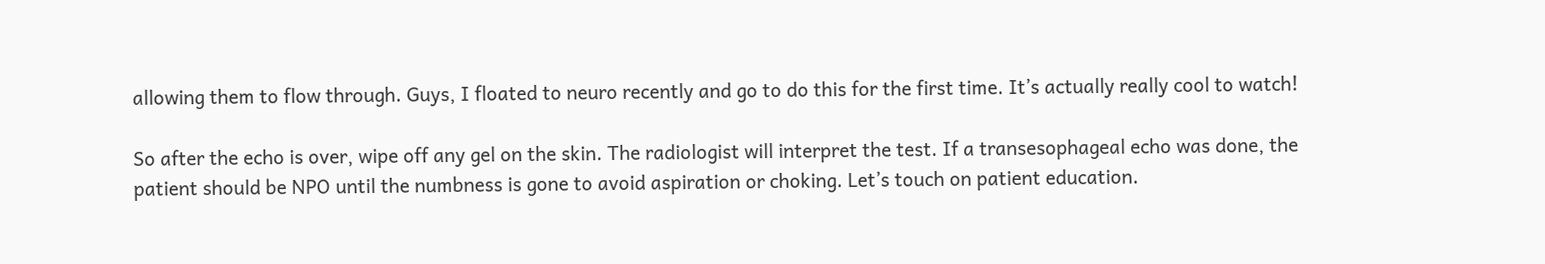allowing them to flow through. Guys, I floated to neuro recently and go to do this for the first time. It’s actually really cool to watch!

So after the echo is over, wipe off any gel on the skin. The radiologist will interpret the test. If a transesophageal echo was done, the patient should be NPO until the numbness is gone to avoid aspiration or choking. Let’s touch on patient education.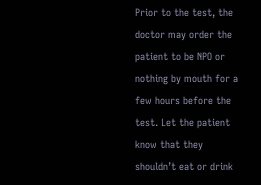Prior to the test, the doctor may order the patient to be NPO or nothing by mouth for a few hours before the test. Let the patient know that they shouldn’t eat or drink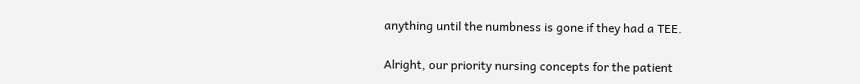anything until the numbness is gone if they had a TEE.

Alright, our priority nursing concepts for the patient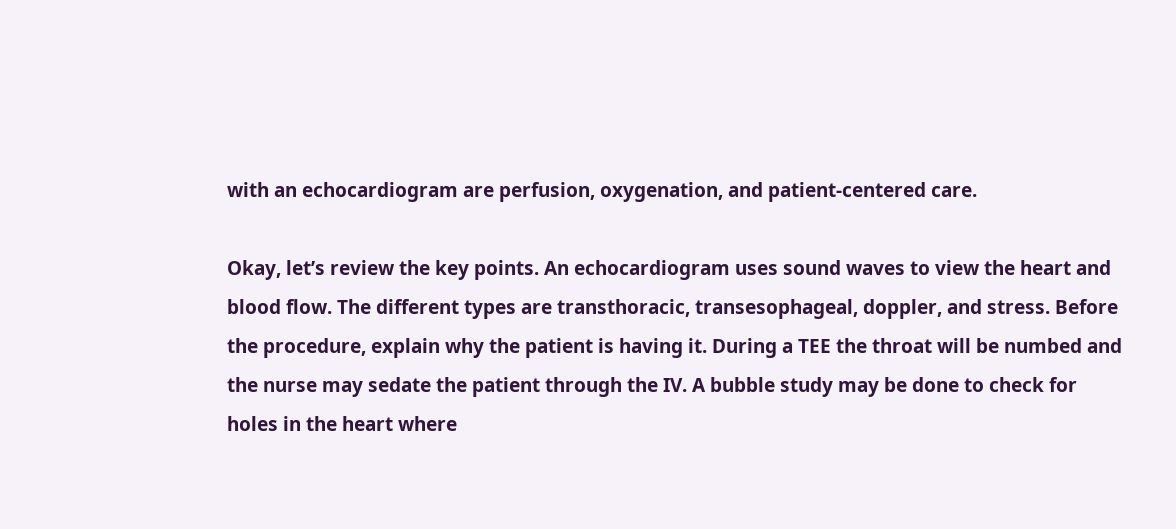with an echocardiogram are perfusion, oxygenation, and patient-centered care.

Okay, let’s review the key points. An echocardiogram uses sound waves to view the heart and blood flow. The different types are transthoracic, transesophageal, doppler, and stress. Before the procedure, explain why the patient is having it. During a TEE the throat will be numbed and the nurse may sedate the patient through the IV. A bubble study may be done to check for holes in the heart where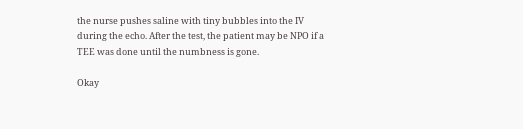the nurse pushes saline with tiny bubbles into the IV during the echo. After the test, the patient may be NPO if a TEE was done until the numbness is gone.

Okay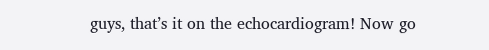guys, that’s it on the echocardiogram! Now go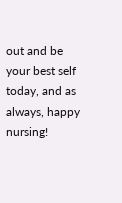out and be your best self today, and as always, happy nursing!